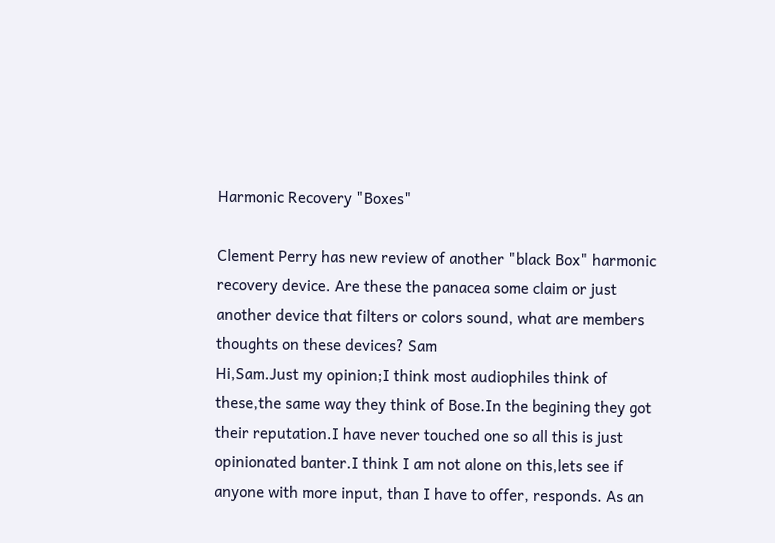Harmonic Recovery "Boxes"

Clement Perry has new review of another "black Box" harmonic recovery device. Are these the panacea some claim or just another device that filters or colors sound, what are members thoughts on these devices? Sam
Hi,Sam.Just my opinion;I think most audiophiles think of these,the same way they think of Bose.In the begining they got their reputation.I have never touched one so all this is just opinionated banter.I think I am not alone on this,lets see if anyone with more input, than I have to offer, responds. As an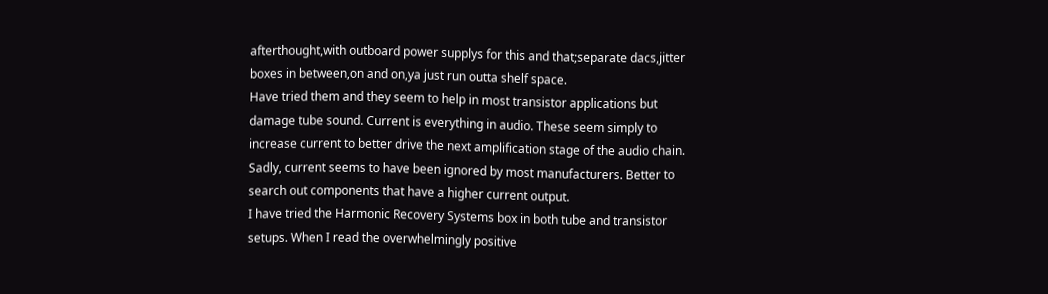afterthought,with outboard power supplys for this and that;separate dacs,jitter boxes in between,on and on,ya just run outta shelf space.
Have tried them and they seem to help in most transistor applications but damage tube sound. Current is everything in audio. These seem simply to increase current to better drive the next amplification stage of the audio chain. Sadly, current seems to have been ignored by most manufacturers. Better to search out components that have a higher current output.
I have tried the Harmonic Recovery Systems box in both tube and transistor setups. When I read the overwhelmingly positive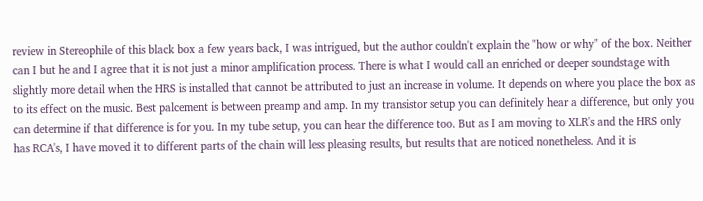review in Stereophile of this black box a few years back, I was intrigued, but the author couldn't explain the "how or why" of the box. Neither can I but he and I agree that it is not just a minor amplification process. There is what I would call an enriched or deeper soundstage with slightly more detail when the HRS is installed that cannot be attributed to just an increase in volume. It depends on where you place the box as to its effect on the music. Best palcement is between preamp and amp. In my transistor setup you can definitely hear a difference, but only you can determine if that difference is for you. In my tube setup, you can hear the difference too. But as I am moving to XLR's and the HRS only has RCA's, I have moved it to different parts of the chain will less pleasing results, but results that are noticed nonetheless. And it is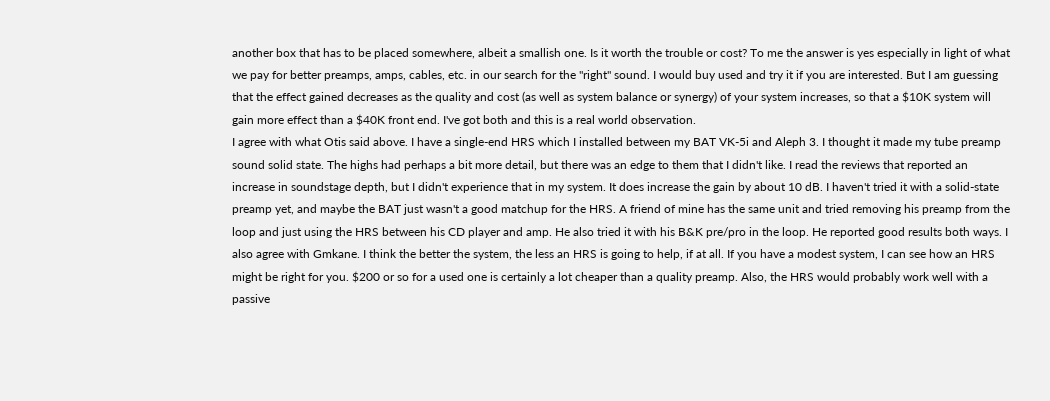another box that has to be placed somewhere, albeit a smallish one. Is it worth the trouble or cost? To me the answer is yes especially in light of what we pay for better preamps, amps, cables, etc. in our search for the "right" sound. I would buy used and try it if you are interested. But I am guessing that the effect gained decreases as the quality and cost (as well as system balance or synergy) of your system increases, so that a $10K system will gain more effect than a $40K front end. I've got both and this is a real world observation.
I agree with what Otis said above. I have a single-end HRS which I installed between my BAT VK-5i and Aleph 3. I thought it made my tube preamp sound solid state. The highs had perhaps a bit more detail, but there was an edge to them that I didn't like. I read the reviews that reported an increase in soundstage depth, but I didn't experience that in my system. It does increase the gain by about 10 dB. I haven't tried it with a solid-state preamp yet, and maybe the BAT just wasn't a good matchup for the HRS. A friend of mine has the same unit and tried removing his preamp from the loop and just using the HRS between his CD player and amp. He also tried it with his B&K pre/pro in the loop. He reported good results both ways. I also agree with Gmkane. I think the better the system, the less an HRS is going to help, if at all. If you have a modest system, I can see how an HRS might be right for you. $200 or so for a used one is certainly a lot cheaper than a quality preamp. Also, the HRS would probably work well with a passive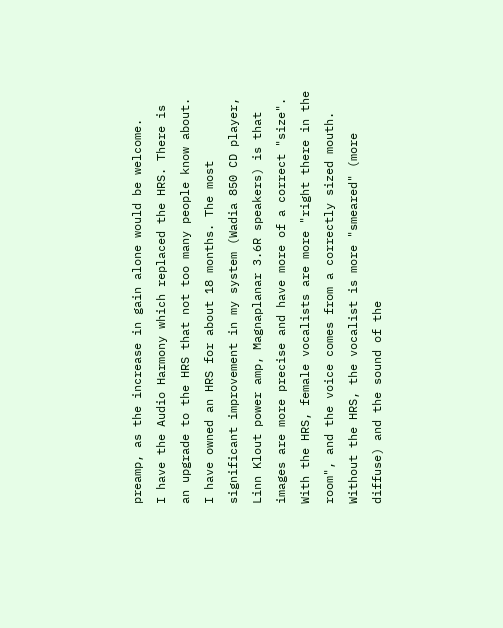preamp, as the increase in gain alone would be welcome.
I have the Audio Harmony which replaced the HRS. There is an upgrade to the HRS that not too many people know about.
I have owned an HRS for about 18 months. The most significant improvement in my system (Wadia 850 CD player, Linn Klout power amp, Magnaplanar 3.6R speakers) is that images are more precise and have more of a correct "size". With the HRS, female vocalists are more "right there in the room", and the voice comes from a correctly sized mouth. Without the HRS, the vocalist is more "smeared" (more diffuse) and the sound of the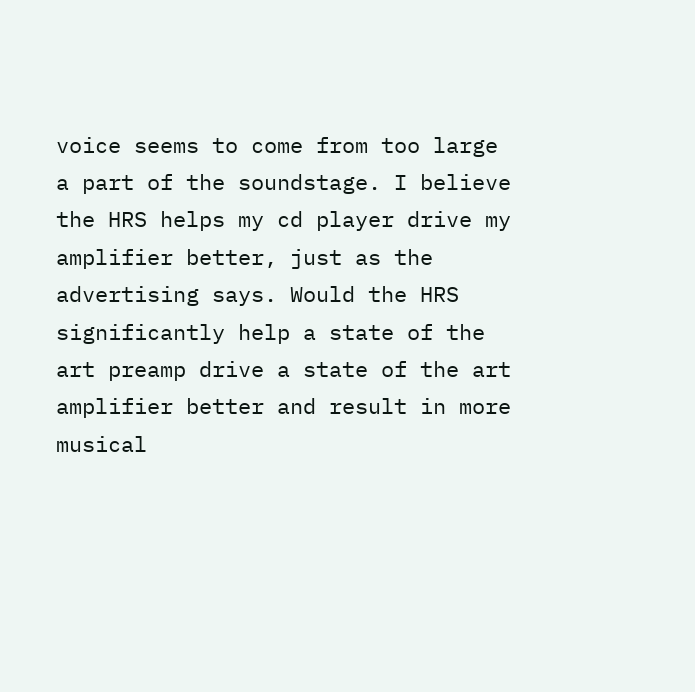voice seems to come from too large a part of the soundstage. I believe the HRS helps my cd player drive my amplifier better, just as the advertising says. Would the HRS significantly help a state of the art preamp drive a state of the art amplifier better and result in more musical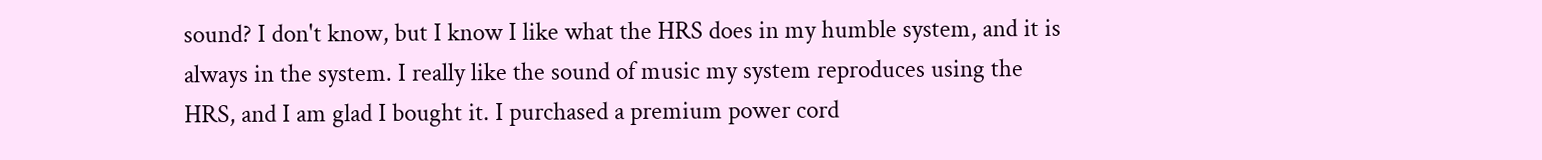sound? I don't know, but I know I like what the HRS does in my humble system, and it is always in the system. I really like the sound of music my system reproduces using the HRS, and I am glad I bought it. I purchased a premium power cord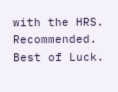with the HRS. Recommended. Best of Luck.